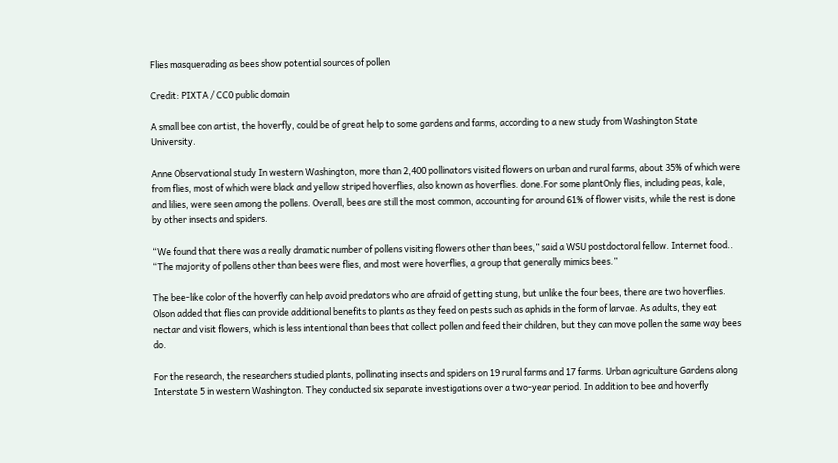Flies masquerading as bees show potential sources of pollen

Credit: PIXTA / CC0 public domain

A small bee con artist, the hoverfly, could be of great help to some gardens and farms, according to a new study from Washington State University.

Anne Observational study In western Washington, more than 2,400 pollinators visited flowers on urban and rural farms, about 35% of which were from flies, most of which were black and yellow striped hoverflies, also known as hoverflies. done.For some plantOnly flies, including peas, kale, and lilies, were seen among the pollens. Overall, bees are still the most common, accounting for around 61% of flower visits, while the rest is done by other insects and spiders.

“We found that there was a really dramatic number of pollens visiting flowers other than bees,” said a WSU postdoctoral fellow. Internet food.. “The majority of pollens other than bees were flies, and most were hoverflies, a group that generally mimics bees.”

The bee-like color of the hoverfly can help avoid predators who are afraid of getting stung, but unlike the four bees, there are two hoverflies. Olson added that flies can provide additional benefits to plants as they feed on pests such as aphids in the form of larvae. As adults, they eat nectar and visit flowers, which is less intentional than bees that collect pollen and feed their children, but they can move pollen the same way bees do.

For the research, the researchers studied plants, pollinating insects and spiders on 19 rural farms and 17 farms. Urban agriculture Gardens along Interstate 5 in western Washington. They conducted six separate investigations over a two-year period. In addition to bee and hoverfly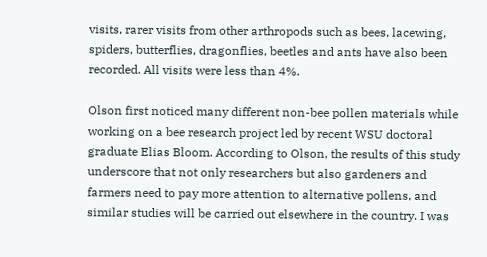visits, rarer visits from other arthropods such as bees, lacewing, spiders, butterflies, dragonflies, beetles and ants have also been recorded. All visits were less than 4%.

Olson first noticed many different non-bee pollen materials while working on a bee research project led by recent WSU doctoral graduate Elias Bloom. According to Olson, the results of this study underscore that not only researchers but also gardeners and farmers need to pay more attention to alternative pollens, and similar studies will be carried out elsewhere in the country. I was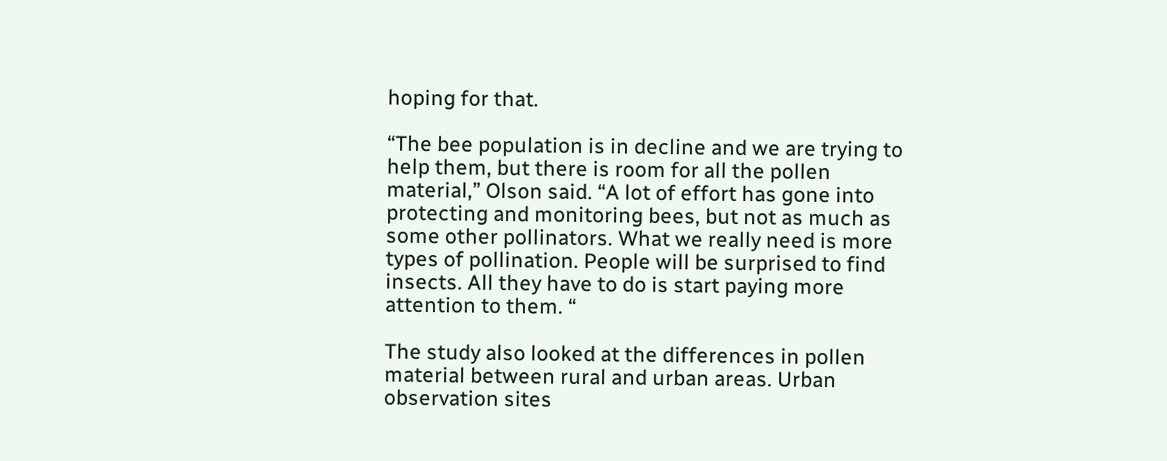hoping for that.

“The bee population is in decline and we are trying to help them, but there is room for all the pollen material,” Olson said. “A lot of effort has gone into protecting and monitoring bees, but not as much as some other pollinators. What we really need is more types of pollination. People will be surprised to find insects. All they have to do is start paying more attention to them. “

The study also looked at the differences in pollen material between rural and urban areas. Urban observation sites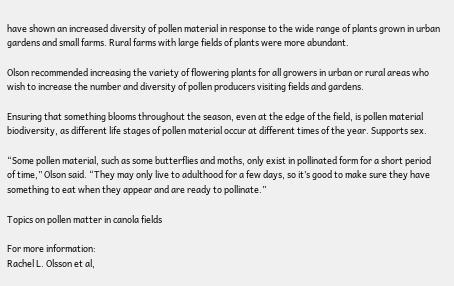have shown an increased diversity of pollen material in response to the wide range of plants grown in urban gardens and small farms. Rural farms with large fields of plants were more abundant.

Olson recommended increasing the variety of flowering plants for all growers in urban or rural areas who wish to increase the number and diversity of pollen producers visiting fields and gardens.

Ensuring that something blooms throughout the season, even at the edge of the field, is pollen material biodiversity, as different life stages of pollen material occur at different times of the year. Supports sex.

“Some pollen material, such as some butterflies and moths, only exist in pollinated form for a short period of time,” Olson said. “They may only live to adulthood for a few days, so it’s good to make sure they have something to eat when they appear and are ready to pollinate.”

Topics on pollen matter in canola fields

For more information:
Rachel L. Olsson et al,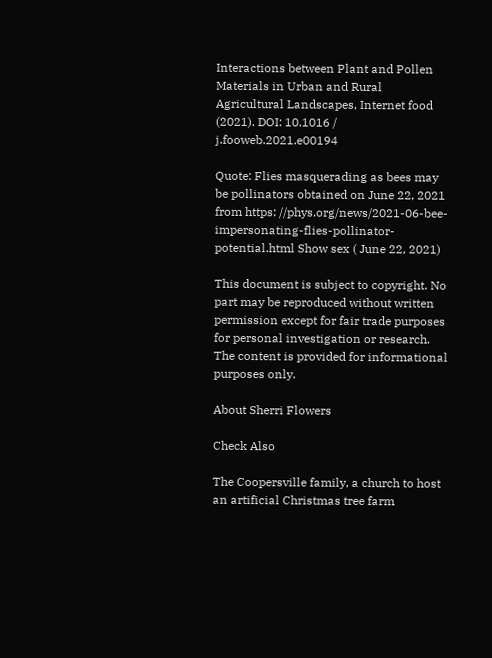Interactions between Plant and Pollen Materials in Urban and Rural Agricultural Landscapes, Internet food (2021). DOI: 10.1016 / j.fooweb.2021.e00194

Quote: Flies masquerading as bees may be pollinators obtained on June 22, 2021 from https: //phys.org/news/2021-06-bee-impersonating-flies-pollinator-potential.html Show sex ( June 22, 2021)

This document is subject to copyright. No part may be reproduced without written permission except for fair trade purposes for personal investigation or research. The content is provided for informational purposes only.

About Sherri Flowers

Check Also

The Coopersville family, a church to host an artificial Christmas tree farm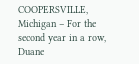COOPERSVILLE, Michigan – For the second year in a row, Duane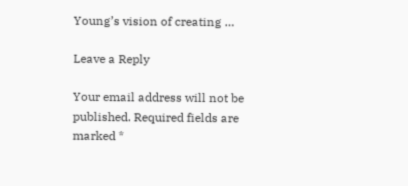Young’s vision of creating …

Leave a Reply

Your email address will not be published. Required fields are marked *